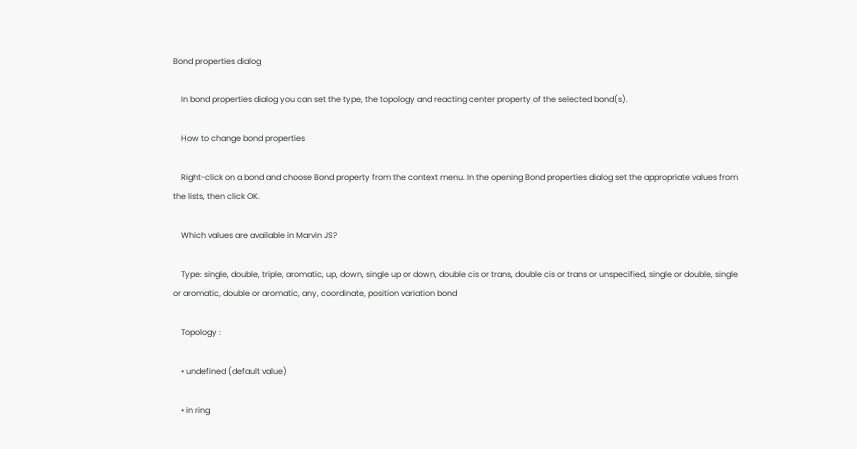Bond properties dialog

    In bond properties dialog you can set the type, the topology and reacting center property of the selected bond(s).

    How to change bond properties

    Right-click on a bond and choose Bond property from the context menu. In the opening Bond properties dialog set the appropriate values from the lists, then click OK.

    Which values are available in Marvin JS?

    Type: single, double, triple, aromatic, up, down, single up or down, double cis or trans, double cis or trans or unspecified, single or double, single or aromatic, double or aromatic, any, coordinate, position variation bond

    Topology :

    • undefined (default value)

    • in ring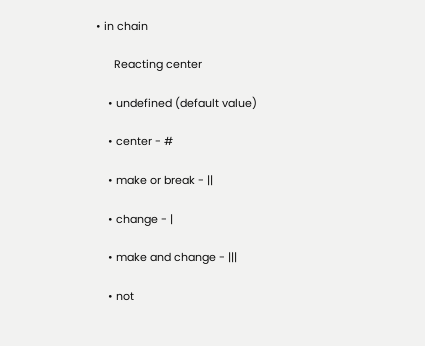• in chain

      Reacting center

    • undefined (default value)

    • center - #

    • make or break - ||

    • change - |

    • make and change - |||

    • not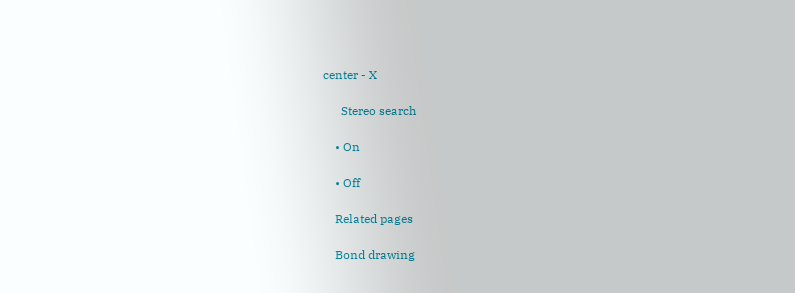center - X

      Stereo search

    • On

    • Off

    Related pages

    Bond drawing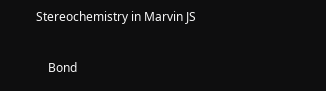Stereochemistry in Marvin JS

    Bond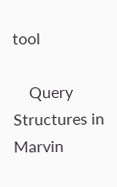tool

    Query Structures in Marvin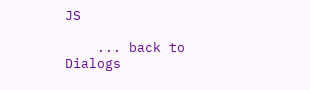JS

    ... back to Dialogs